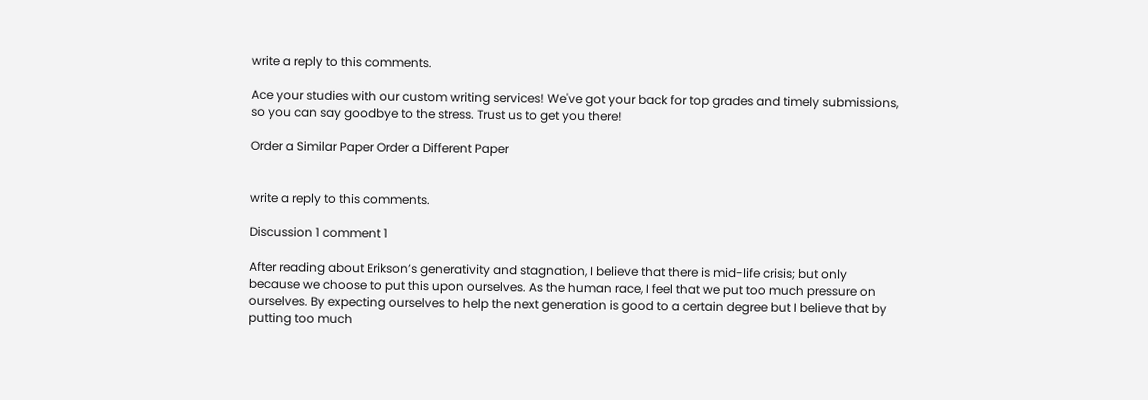write a reply to this comments.

Ace your studies with our custom writing services! We've got your back for top grades and timely submissions, so you can say goodbye to the stress. Trust us to get you there!

Order a Similar Paper Order a Different Paper


write a reply to this comments.

Discussion 1 comment 1

After reading about Erikson’s generativity and stagnation, I believe that there is mid-life crisis; but only because we choose to put this upon ourselves. As the human race, I feel that we put too much pressure on ourselves. By expecting ourselves to help the next generation is good to a certain degree but I believe that by putting too much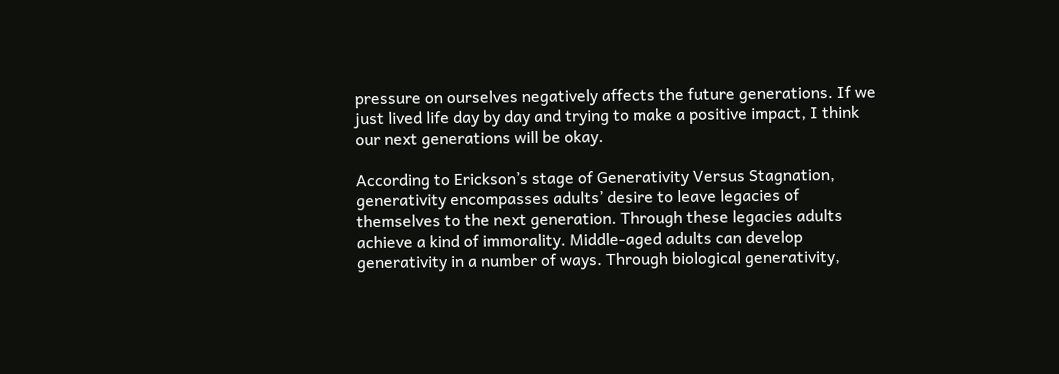pressure on ourselves negatively affects the future generations. If we just lived life day by day and trying to make a positive impact, I think our next generations will be okay.

According to Erickson’s stage of Generativity Versus Stagnation, generativity encompasses adults’ desire to leave legacies of themselves to the next generation. Through these legacies adults achieve a kind of immorality. Middle-aged adults can develop generativity in a number of ways. Through biological generativity,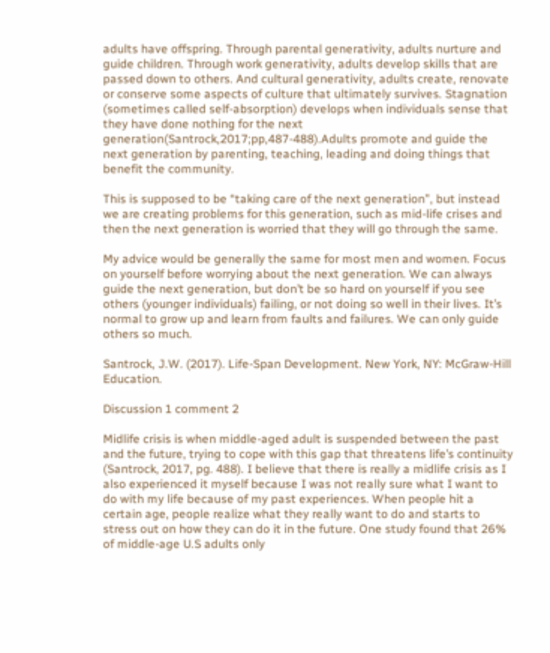adults have offspring. Through parental generativity, adults nurture and guide children. Through work generativity, adults develop skills that are passed down to others. And cultural generativity, adults create, renovate or conserve some aspects of culture that ultimately survives. Stagnation (sometimes called self-absorption) develops when individuals sense that they have done nothing for the next generation(Santrock,2017;pp,487-488).Adults promote and guide the next generation by parenting, teaching, leading and doing things that benefit the community.

This is supposed to be “taking care of the next generation”, but instead we are creating problems for this generation, such as mid-life crises and then the next generation is worried that they will go through the same.

My advice would be generally the same for most men and women. Focus on yourself before worrying about the next generation. We can always guide the next generation, but don’t be so hard on yourself if you see others (younger individuals) failing, or not doing so well in their lives. It’s normal to grow up and learn from faults and failures. We can only guide others so much.

Santrock, J.W. (2017). Life-Span Development. New York, NY: McGraw-Hill Education.

Discussion 1 comment 2

Midlife crisis is when middle-aged adult is suspended between the past and the future, trying to cope with this gap that threatens life’s continuity (Santrock, 2017, pg. 488). I believe that there is really a midlife crisis as I also experienced it myself because I was not really sure what I want to do with my life because of my past experiences. When people hit a certain age, people realize what they really want to do and starts to stress out on how they can do it in the future. One study found that 26% of middle-age U.S adults only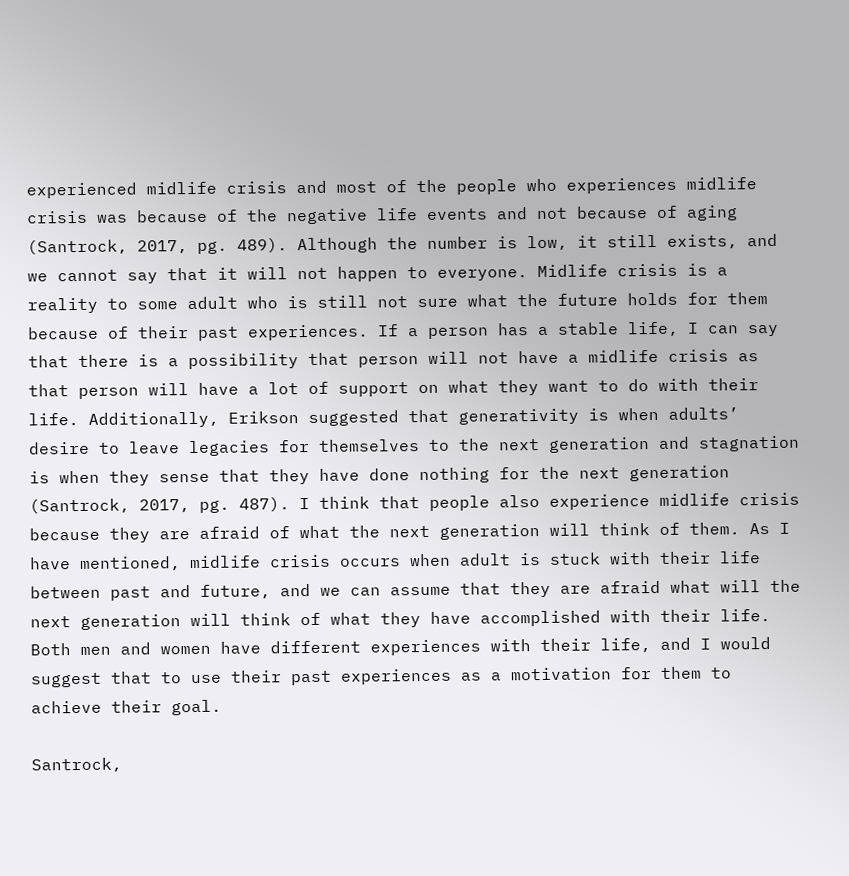experienced midlife crisis and most of the people who experiences midlife crisis was because of the negative life events and not because of aging (Santrock, 2017, pg. 489). Although the number is low, it still exists, and we cannot say that it will not happen to everyone. Midlife crisis is a reality to some adult who is still not sure what the future holds for them because of their past experiences. If a person has a stable life, I can say that there is a possibility that person will not have a midlife crisis as that person will have a lot of support on what they want to do with their life. Additionally, Erikson suggested that generativity is when adults’ desire to leave legacies for themselves to the next generation and stagnation is when they sense that they have done nothing for the next generation (Santrock, 2017, pg. 487). I think that people also experience midlife crisis because they are afraid of what the next generation will think of them. As I have mentioned, midlife crisis occurs when adult is stuck with their life between past and future, and we can assume that they are afraid what will the next generation will think of what they have accomplished with their life. Both men and women have different experiences with their life, and I would suggest that to use their past experiences as a motivation for them to achieve their goal.

Santrock,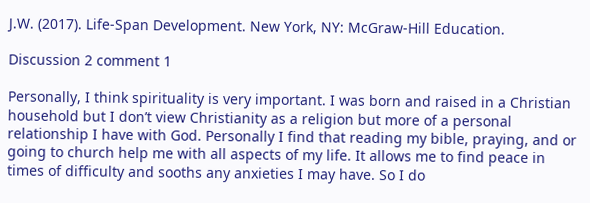J.W. (2017). Life-Span Development. New York, NY: McGraw-Hill Education.

Discussion 2 comment 1

Personally, I think spirituality is very important. I was born and raised in a Christian household but I don’t view Christianity as a religion but more of a personal relationship I have with God. Personally I find that reading my bible, praying, and or going to church help me with all aspects of my life. It allows me to find peace in times of difficulty and sooths any anxieties I may have. So I do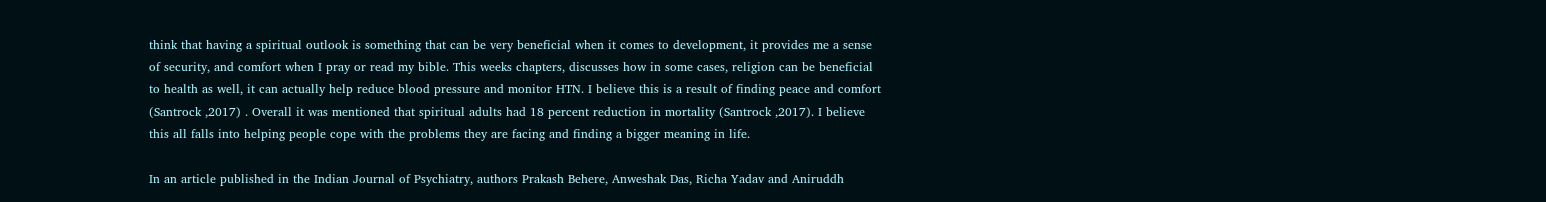think that having a spiritual outlook is something that can be very beneficial when it comes to development, it provides me a sense of security, and comfort when I pray or read my bible. This weeks chapters, discusses how in some cases, religion can be beneficial to health as well, it can actually help reduce blood pressure and monitor HTN. I believe this is a result of finding peace and comfort (Santrock ,2017) . Overall it was mentioned that spiritual adults had 18 percent reduction in mortality (Santrock ,2017). I believe this all falls into helping people cope with the problems they are facing and finding a bigger meaning in life.

In an article published in the Indian Journal of Psychiatry, authors Prakash Behere, Anweshak Das, Richa Yadav and Aniruddh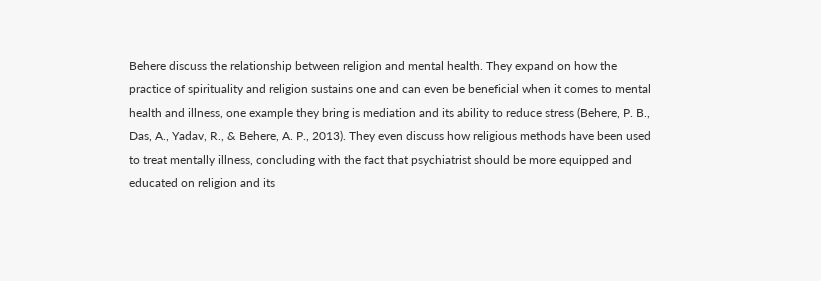Behere discuss the relationship between religion and mental health. They expand on how the practice of spirituality and religion sustains one and can even be beneficial when it comes to mental health and illness, one example they bring is mediation and its ability to reduce stress (Behere, P. B., Das, A., Yadav, R., & Behere, A. P., 2013). They even discuss how religious methods have been used to treat mentally illness, concluding with the fact that psychiatrist should be more equipped and educated on religion and its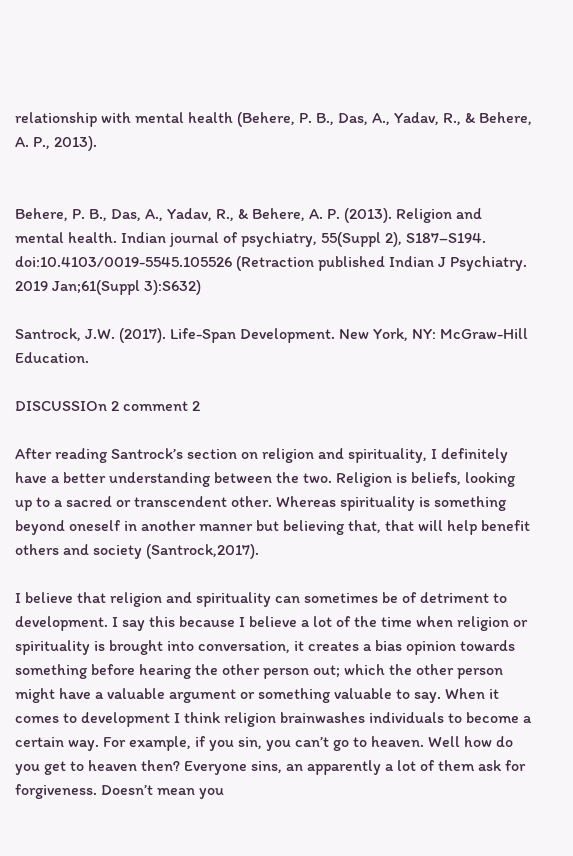relationship with mental health (Behere, P. B., Das, A., Yadav, R., & Behere, A. P., 2013).


Behere, P. B., Das, A., Yadav, R., & Behere, A. P. (2013). Religion and mental health. Indian journal of psychiatry, 55(Suppl 2), S187–S194. doi:10.4103/0019-5545.105526 (Retraction published Indian J Psychiatry. 2019 Jan;61(Suppl 3):S632)

Santrock, J.W. (2017). Life-Span Development. New York, NY: McGraw-Hill Education.

DISCUSSIOn 2 comment 2

After reading Santrock’s section on religion and spirituality, I definitely have a better understanding between the two. Religion is beliefs, looking up to a sacred or transcendent other. Whereas spirituality is something beyond oneself in another manner but believing that, that will help benefit others and society (Santrock,2017).

I believe that religion and spirituality can sometimes be of detriment to development. I say this because I believe a lot of the time when religion or spirituality is brought into conversation, it creates a bias opinion towards something before hearing the other person out; which the other person might have a valuable argument or something valuable to say. When it comes to development I think religion brainwashes individuals to become a certain way. For example, if you sin, you can’t go to heaven. Well how do you get to heaven then? Everyone sins, an apparently a lot of them ask for forgiveness. Doesn’t mean you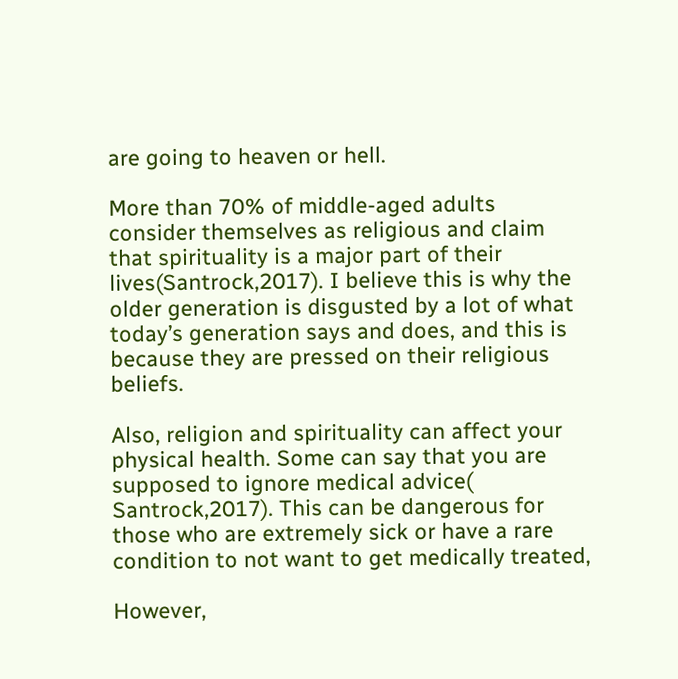are going to heaven or hell.

More than 70% of middle-aged adults consider themselves as religious and claim that spirituality is a major part of their lives(Santrock,2017). I believe this is why the older generation is disgusted by a lot of what today’s generation says and does, and this is because they are pressed on their religious beliefs.

Also, religion and spirituality can affect your physical health. Some can say that you are supposed to ignore medical advice( Santrock,2017). This can be dangerous for those who are extremely sick or have a rare condition to not want to get medically treated,

However,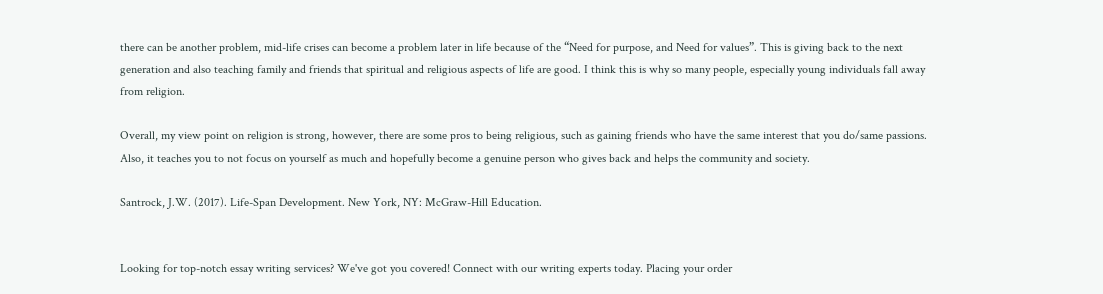there can be another problem, mid-life crises can become a problem later in life because of the “Need for purpose, and Need for values”. This is giving back to the next generation and also teaching family and friends that spiritual and religious aspects of life are good. I think this is why so many people, especially young individuals fall away from religion.

Overall, my view point on religion is strong, however, there are some pros to being religious, such as gaining friends who have the same interest that you do/same passions. Also, it teaches you to not focus on yourself as much and hopefully become a genuine person who gives back and helps the community and society.

Santrock, J.W. (2017). Life-Span Development. New York, NY: McGraw-Hill Education.


Looking for top-notch essay writing services? We've got you covered! Connect with our writing experts today. Placing your order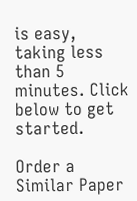is easy, taking less than 5 minutes. Click below to get started.

Order a Similar Paper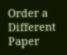Order a Different Paper